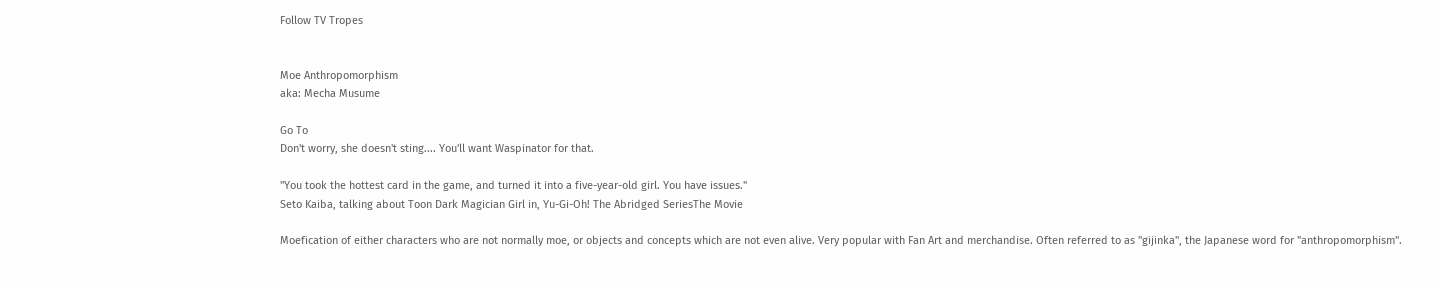Follow TV Tropes


Moe Anthropomorphism
aka: Mecha Musume

Go To
Don't worry, she doesn't sting.... You'll want Waspinator for that.

"You took the hottest card in the game, and turned it into a five-year-old girl. You have issues."
Seto Kaiba, talking about Toon Dark Magician Girl in, Yu-Gi-Oh! The Abridged SeriesThe Movie

Moefication of either characters who are not normally moe, or objects and concepts which are not even alive. Very popular with Fan Art and merchandise. Often referred to as "gijinka", the Japanese word for "anthropomorphism".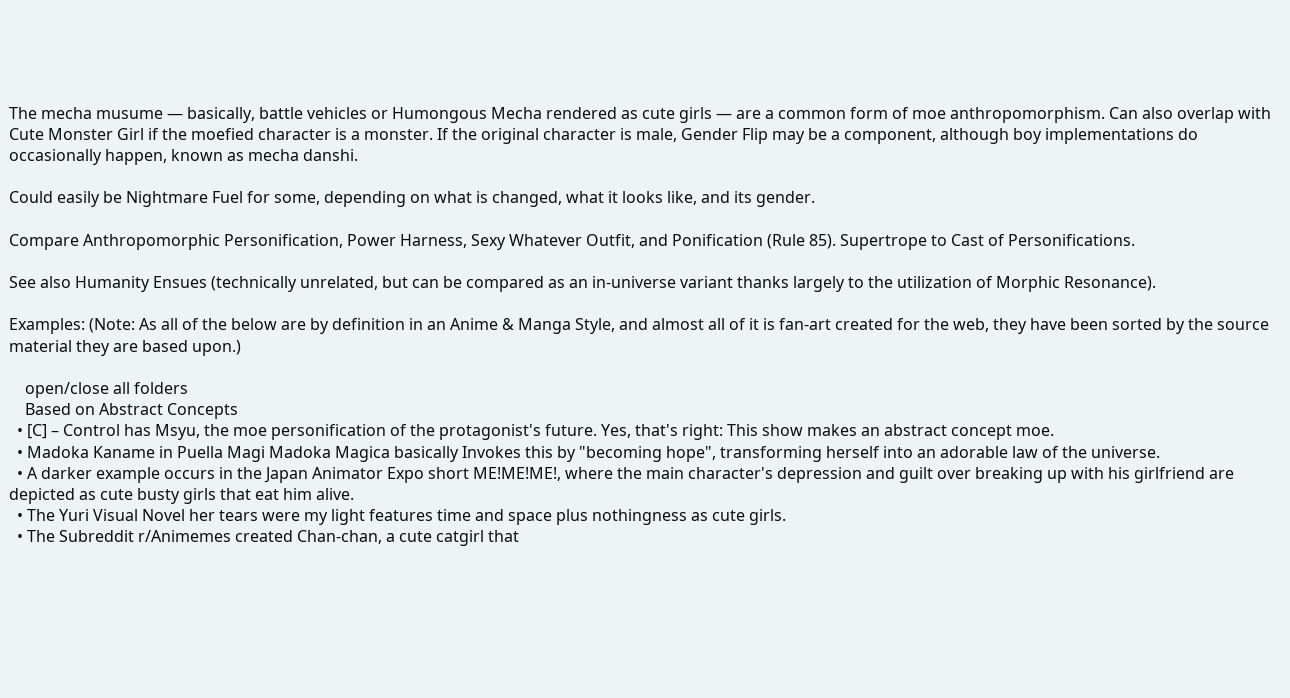The mecha musume — basically, battle vehicles or Humongous Mecha rendered as cute girls — are a common form of moe anthropomorphism. Can also overlap with Cute Monster Girl if the moefied character is a monster. If the original character is male, Gender Flip may be a component, although boy implementations do occasionally happen, known as mecha danshi.

Could easily be Nightmare Fuel for some, depending on what is changed, what it looks like, and its gender.

Compare Anthropomorphic Personification, Power Harness, Sexy Whatever Outfit, and Ponification (Rule 85). Supertrope to Cast of Personifications.

See also Humanity Ensues (technically unrelated, but can be compared as an in-universe variant thanks largely to the utilization of Morphic Resonance).

Examples: (Note: As all of the below are by definition in an Anime & Manga Style, and almost all of it is fan-art created for the web, they have been sorted by the source material they are based upon.)

    open/close all folders
    Based on Abstract Concepts
  • [C] – Control has Msyu, the moe personification of the protagonist's future. Yes, that's right: This show makes an abstract concept moe.
  • Madoka Kaname in Puella Magi Madoka Magica basically Invokes this by "becoming hope", transforming herself into an adorable law of the universe.
  • A darker example occurs in the Japan Animator Expo short ME!ME!ME!, where the main character's depression and guilt over breaking up with his girlfriend are depicted as cute busty girls that eat him alive.
  • The Yuri Visual Novel her tears were my light features time and space plus nothingness as cute girls.
  • The Subreddit r/Animemes created Chan-chan, a cute catgirl that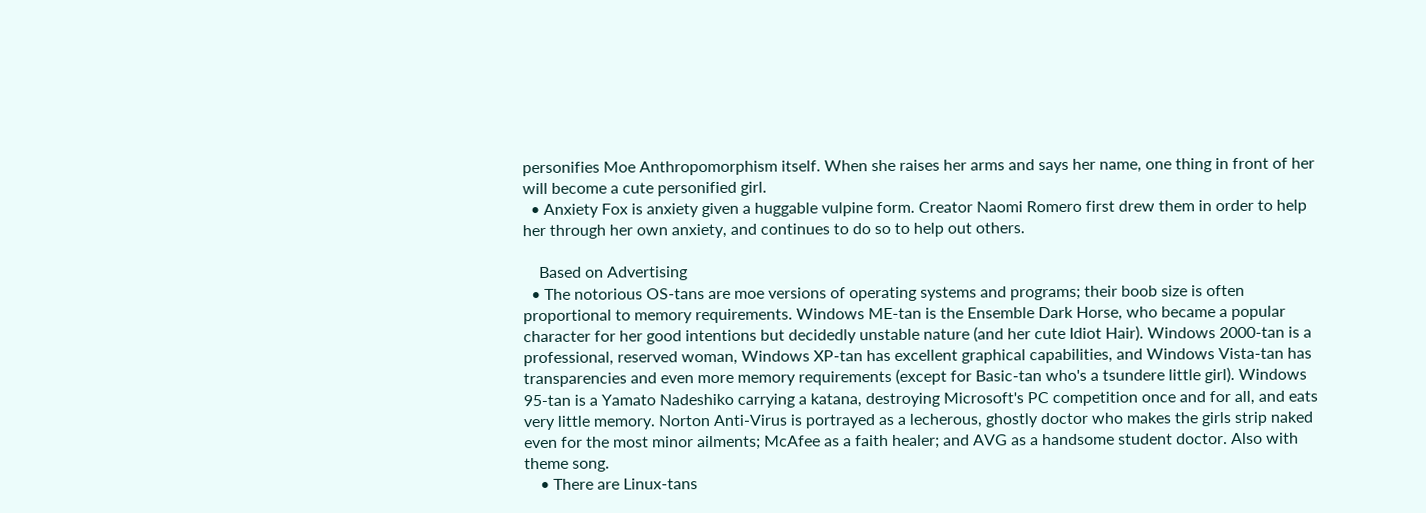personifies Moe Anthropomorphism itself. When she raises her arms and says her name, one thing in front of her will become a cute personified girl.
  • Anxiety Fox is anxiety given a huggable vulpine form. Creator Naomi Romero first drew them in order to help her through her own anxiety, and continues to do so to help out others.

    Based on Advertising
  • The notorious OS-tans are moe versions of operating systems and programs; their boob size is often proportional to memory requirements. Windows ME-tan is the Ensemble Dark Horse, who became a popular character for her good intentions but decidedly unstable nature (and her cute Idiot Hair). Windows 2000-tan is a professional, reserved woman, Windows XP-tan has excellent graphical capabilities, and Windows Vista-tan has transparencies and even more memory requirements (except for Basic-tan who's a tsundere little girl). Windows 95-tan is a Yamato Nadeshiko carrying a katana, destroying Microsoft's PC competition once and for all, and eats very little memory. Norton Anti-Virus is portrayed as a lecherous, ghostly doctor who makes the girls strip naked even for the most minor ailments; McAfee as a faith healer; and AVG as a handsome student doctor. Also with theme song.
    • There are Linux-tans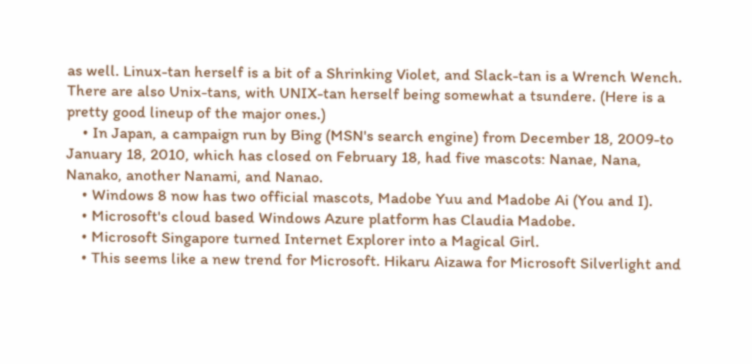as well. Linux-tan herself is a bit of a Shrinking Violet, and Slack-tan is a Wrench Wench. There are also Unix-tans, with UNIX-tan herself being somewhat a tsundere. (Here is a pretty good lineup of the major ones.)
    • In Japan, a campaign run by Bing (MSN's search engine) from December 18, 2009-to January 18, 2010, which has closed on February 18, had five mascots: Nanae, Nana, Nanako, another Nanami, and Nanao.
    • Windows 8 now has two official mascots, Madobe Yuu and Madobe Ai (You and I).
    • Microsoft's cloud based Windows Azure platform has Claudia Madobe.
    • Microsoft Singapore turned Internet Explorer into a Magical Girl.
    • This seems like a new trend for Microsoft. Hikaru Aizawa for Microsoft Silverlight and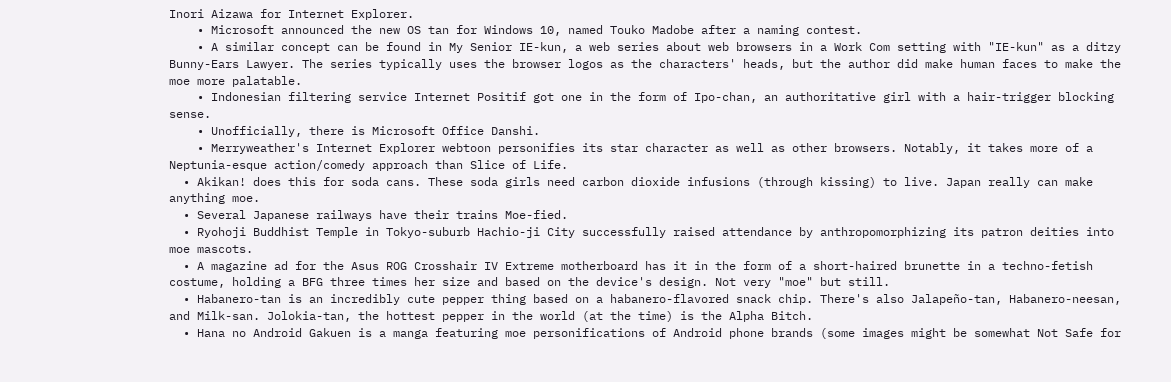Inori Aizawa for Internet Explorer.
    • Microsoft announced the new OS tan for Windows 10, named Touko Madobe after a naming contest.
    • A similar concept can be found in My Senior IE-kun, a web series about web browsers in a Work Com setting with "IE-kun" as a ditzy Bunny-Ears Lawyer. The series typically uses the browser logos as the characters' heads, but the author did make human faces to make the moe more palatable.
    • Indonesian filtering service Internet Positif got one in the form of Ipo-chan, an authoritative girl with a hair-trigger blocking sense.
    • Unofficially, there is Microsoft Office Danshi.
    • Merryweather's Internet Explorer webtoon personifies its star character as well as other browsers. Notably, it takes more of a Neptunia-esque action/comedy approach than Slice of Life.
  • Akikan! does this for soda cans. These soda girls need carbon dioxide infusions (through kissing) to live. Japan really can make anything moe.
  • Several Japanese railways have their trains Moe-fied.
  • Ryohoji Buddhist Temple in Tokyo-suburb Hachio-ji City successfully raised attendance by anthropomorphizing its patron deities into moe mascots.
  • A magazine ad for the Asus ROG Crosshair IV Extreme motherboard has it in the form of a short-haired brunette in a techno-fetish costume, holding a BFG three times her size and based on the device's design. Not very "moe" but still.
  • Habanero-tan is an incredibly cute pepper thing based on a habanero-flavored snack chip. There's also Jalapeño-tan, Habanero-neesan, and Milk-san. Jolokia-tan, the hottest pepper in the world (at the time) is the Alpha Bitch.
  • Hana no Android Gakuen is a manga featuring moe personifications of Android phone brands (some images might be somewhat Not Safe for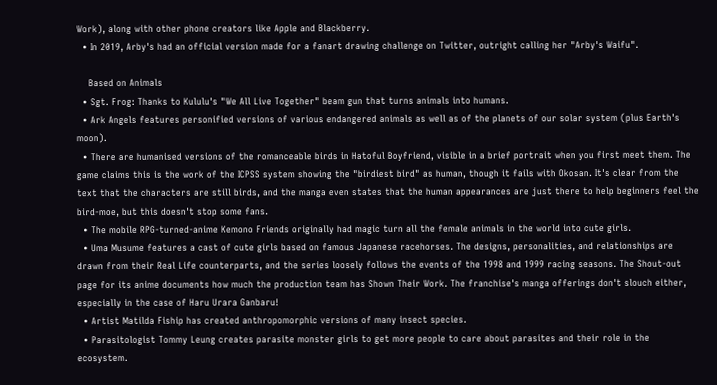Work), along with other phone creators like Apple and Blackberry.
  • In 2019, Arby's had an official version made for a fanart drawing challenge on Twitter, outright calling her "Arby's Waifu".

    Based on Animals
  • Sgt. Frog: Thanks to Kululu's "We All Live Together" beam gun that turns animals into humans.
  • Ark Angels features personified versions of various endangered animals as well as of the planets of our solar system (plus Earth's moon).
  • There are humanised versions of the romanceable birds in Hatoful Boyfriend, visible in a brief portrait when you first meet them. The game claims this is the work of the ICPSS system showing the "birdiest bird" as human, though it fails with Okosan. It's clear from the text that the characters are still birds, and the manga even states that the human appearances are just there to help beginners feel the bird-moe, but this doesn't stop some fans.
  • The mobile RPG-turned-anime Kemono Friends originally had magic turn all the female animals in the world into cute girls.
  • Uma Musume features a cast of cute girls based on famous Japanese racehorses. The designs, personalities, and relationships are drawn from their Real Life counterparts, and the series loosely follows the events of the 1998 and 1999 racing seasons. The Shout-out page for its anime documents how much the production team has Shown Their Work. The franchise's manga offerings don't slouch either, especially in the case of Haru Urara Ganbaru!
  • Artist Matilda Fiship has created anthropomorphic versions of many insect species.
  • Parasitologist Tommy Leung creates parasite monster girls to get more people to care about parasites and their role in the ecosystem.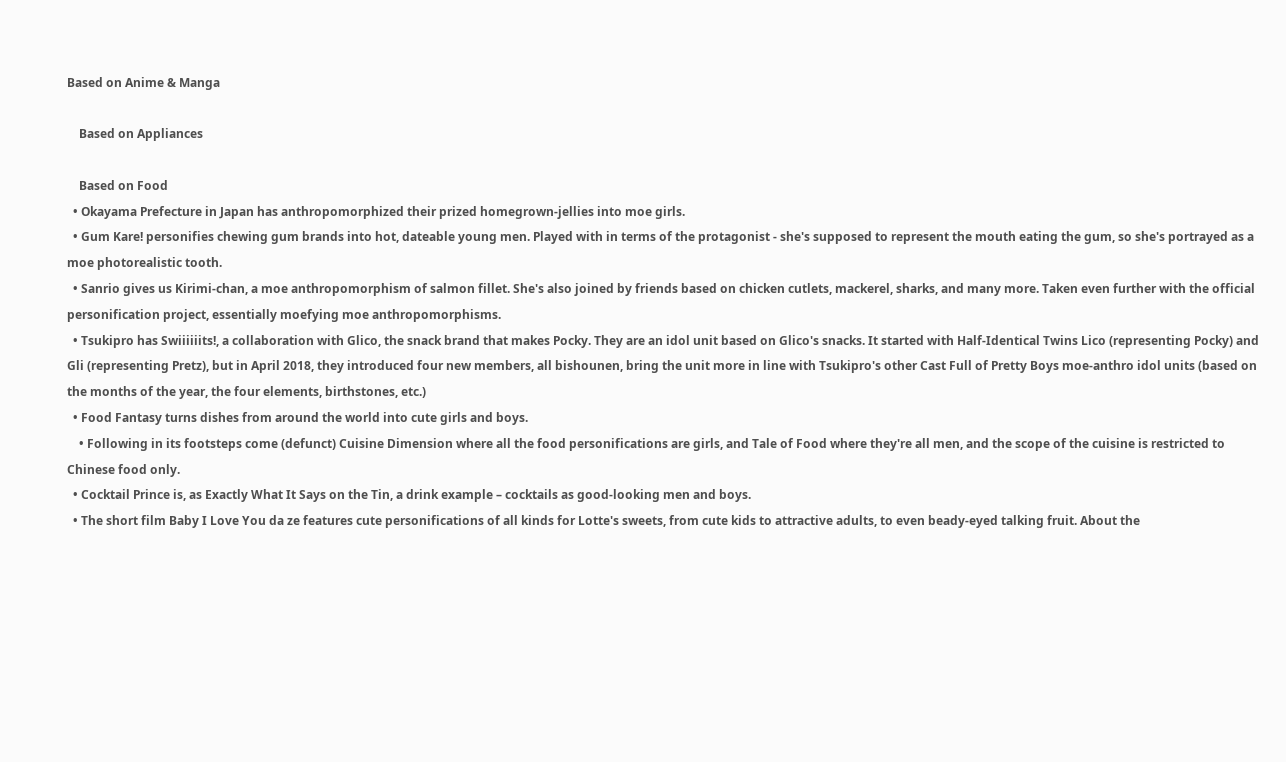Based on Anime & Manga

    Based on Appliances

    Based on Food
  • Okayama Prefecture in Japan has anthropomorphized their prized homegrown-jellies into moe girls.
  • Gum Kare! personifies chewing gum brands into hot, dateable young men. Played with in terms of the protagonist - she's supposed to represent the mouth eating the gum, so she's portrayed as a moe photorealistic tooth.
  • Sanrio gives us Kirimi-chan, a moe anthropomorphism of salmon fillet. She's also joined by friends based on chicken cutlets, mackerel, sharks, and many more. Taken even further with the official personification project, essentially moefying moe anthropomorphisms.
  • Tsukipro has Swiiiiiits!, a collaboration with Glico, the snack brand that makes Pocky. They are an idol unit based on Glico's snacks. It started with Half-Identical Twins Lico (representing Pocky) and Gli (representing Pretz), but in April 2018, they introduced four new members, all bishounen, bring the unit more in line with Tsukipro's other Cast Full of Pretty Boys moe-anthro idol units (based on the months of the year, the four elements, birthstones, etc.)
  • Food Fantasy turns dishes from around the world into cute girls and boys.
    • Following in its footsteps come (defunct) Cuisine Dimension where all the food personifications are girls, and Tale of Food where they're all men, and the scope of the cuisine is restricted to Chinese food only.
  • Cocktail Prince is, as Exactly What It Says on the Tin, a drink example – cocktails as good-looking men and boys.
  • The short film Baby I Love You da ze features cute personifications of all kinds for Lotte's sweets, from cute kids to attractive adults, to even beady-eyed talking fruit. About the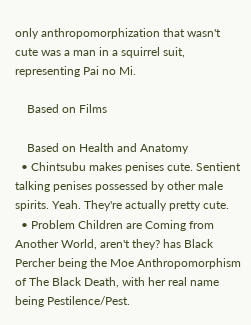only anthropomorphization that wasn't cute was a man in a squirrel suit, representing Pai no Mi.

    Based on Films

    Based on Health and Anatomy
  • Chintsubu makes penises cute. Sentient talking penises possessed by other male spirits. Yeah. They're actually pretty cute.
  • Problem Children are Coming from Another World, aren't they? has Black Percher being the Moe Anthropomorphism of The Black Death, with her real name being Pestilence/Pest.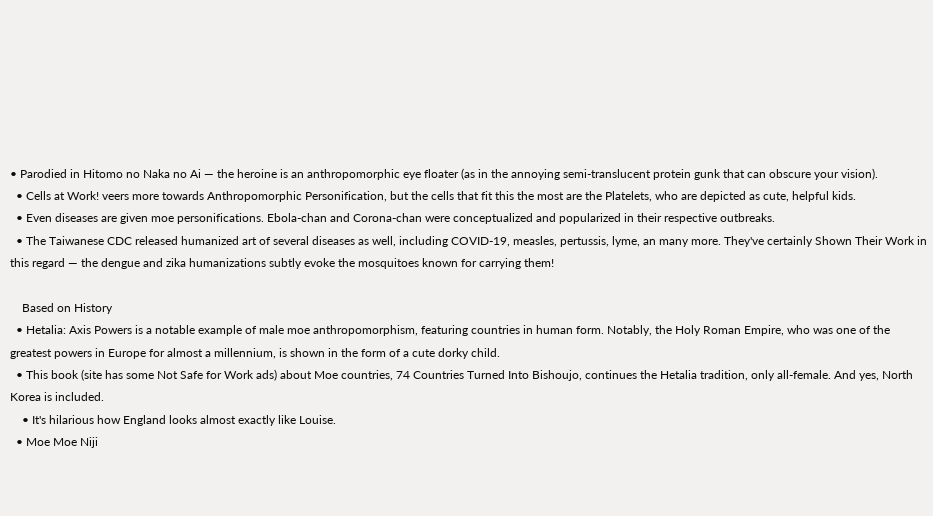• Parodied in Hitomo no Naka no Ai — the heroine is an anthropomorphic eye floater (as in the annoying semi-translucent protein gunk that can obscure your vision).
  • Cells at Work! veers more towards Anthropomorphic Personification, but the cells that fit this the most are the Platelets, who are depicted as cute, helpful kids.
  • Even diseases are given moe personifications. Ebola-chan and Corona-chan were conceptualized and popularized in their respective outbreaks.
  • The Taiwanese CDC released humanized art of several diseases as well, including COVID-19, measles, pertussis, lyme, an many more. They've certainly Shown Their Work in this regard — the dengue and zika humanizations subtly evoke the mosquitoes known for carrying them!

    Based on History
  • Hetalia: Axis Powers is a notable example of male moe anthropomorphism, featuring countries in human form. Notably, the Holy Roman Empire, who was one of the greatest powers in Europe for almost a millennium, is shown in the form of a cute dorky child.
  • This book (site has some Not Safe for Work ads) about Moe countries, 74 Countries Turned Into Bishoujo, continues the Hetalia tradition, only all-female. And yes, North Korea is included.
    • It's hilarious how England looks almost exactly like Louise.
  • Moe Moe Niji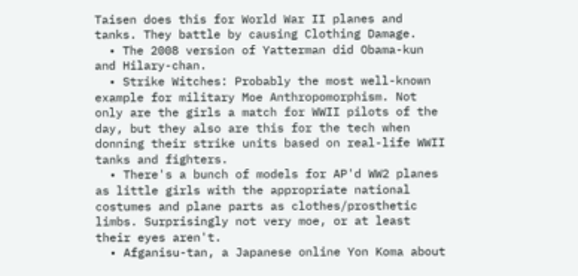Taisen does this for World War II planes and tanks. They battle by causing Clothing Damage.
  • The 2008 version of Yatterman did Obama-kun and Hilary-chan.
  • Strike Witches: Probably the most well-known example for military Moe Anthropomorphism. Not only are the girls a match for WWII pilots of the day, but they also are this for the tech when donning their strike units based on real-life WWII tanks and fighters.
  • There's a bunch of models for AP'd WW2 planes as little girls with the appropriate national costumes and plane parts as clothes/prosthetic limbs. Surprisingly not very moe, or at least their eyes aren't.
  • Afganisu-tan, a Japanese online Yon Koma about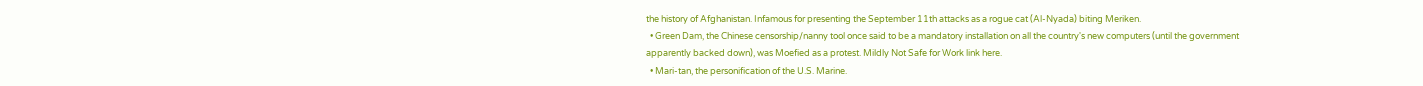the history of Afghanistan. Infamous for presenting the September 11th attacks as a rogue cat (Al-Nyada) biting Meriken.
  • Green Dam, the Chinese censorship/nanny tool once said to be a mandatory installation on all the country's new computers (until the government apparently backed down), was Moefied as a protest. Mildly Not Safe for Work link here.
  • Mari-tan, the personification of the U.S. Marine.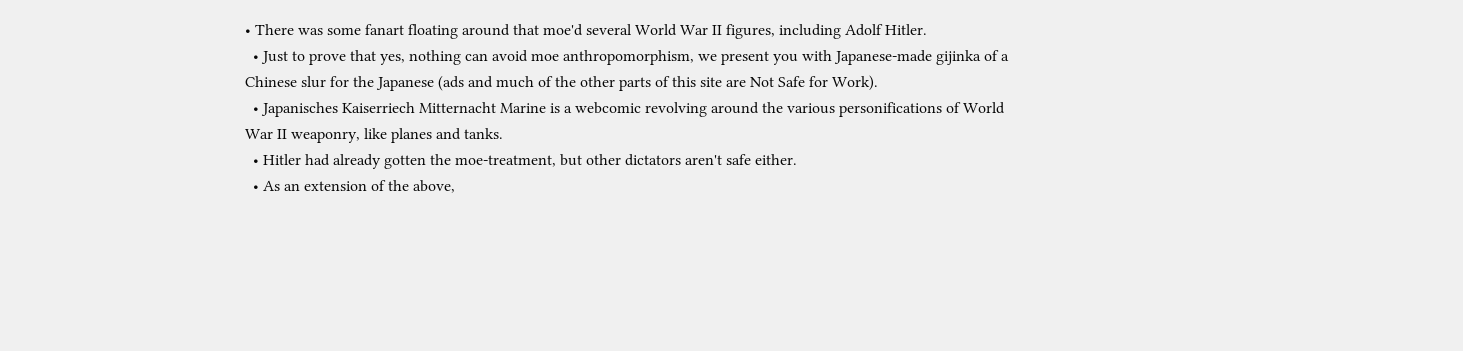• There was some fanart floating around that moe'd several World War II figures, including Adolf Hitler.
  • Just to prove that yes, nothing can avoid moe anthropomorphism, we present you with Japanese-made gijinka of a Chinese slur for the Japanese (ads and much of the other parts of this site are Not Safe for Work).
  • Japanisches Kaiserriech Mitternacht Marine is a webcomic revolving around the various personifications of World War II weaponry, like planes and tanks.
  • Hitler had already gotten the moe-treatment, but other dictators aren't safe either.
  • As an extension of the above,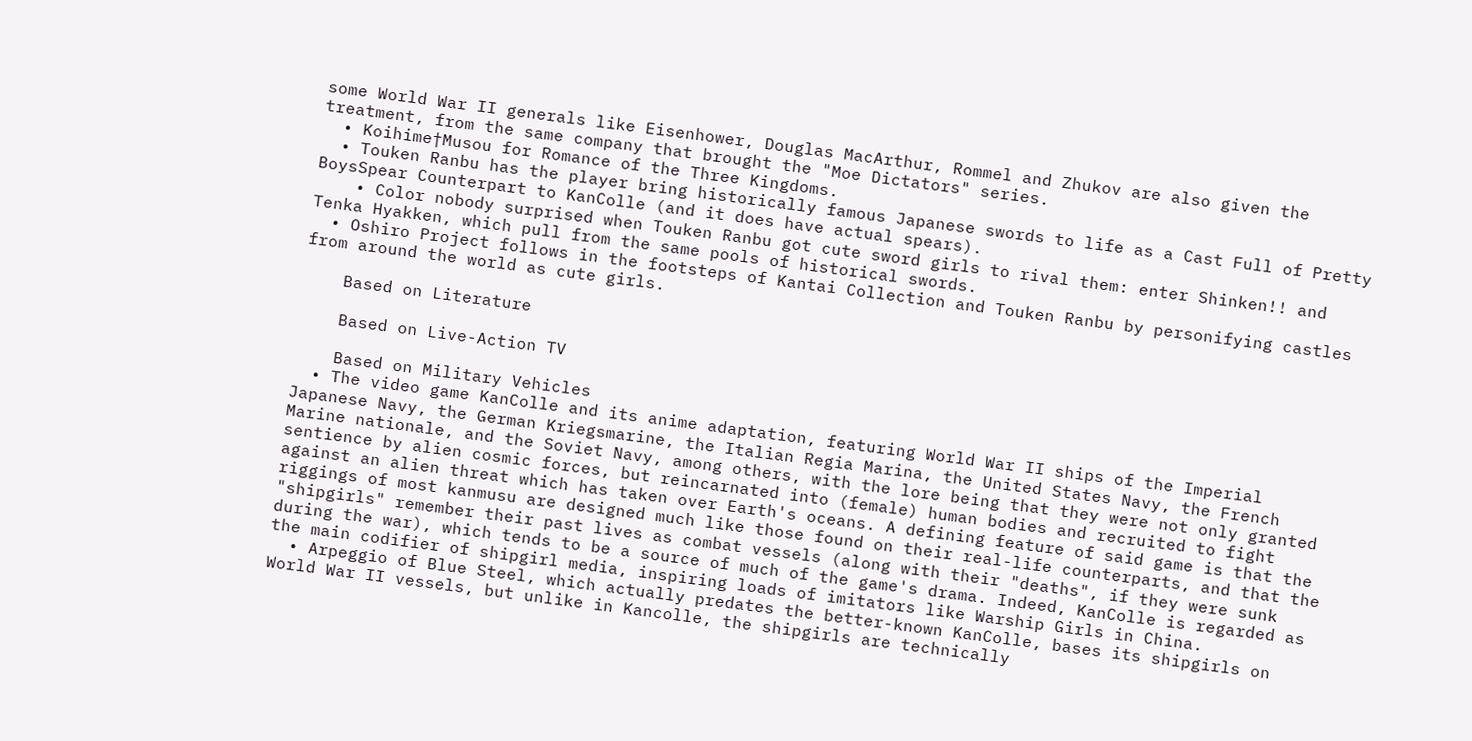some World War II generals like Eisenhower, Douglas MacArthur, Rommel and Zhukov are also given the treatment, from the same company that brought the "Moe Dictators" series.
  • Koihime†Musou for Romance of the Three Kingdoms.
  • Touken Ranbu has the player bring historically famous Japanese swords to life as a Cast Full of Pretty BoysSpear Counterpart to KanColle (and it does have actual spears).
    • Color nobody surprised when Touken Ranbu got cute sword girls to rival them: enter Shinken!! and Tenka Hyakken, which pull from the same pools of historical swords.
  • Oshiro Project follows in the footsteps of Kantai Collection and Touken Ranbu by personifying castles from around the world as cute girls.

    Based on Literature

    Based on Live-Action TV

    Based on Military Vehicles
  • The video game KanColle and its anime adaptation, featuring World War II ships of the Imperial Japanese Navy, the German Kriegsmarine, the Italian Regia Marina, the United States Navy, the French Marine nationale, and the Soviet Navy, among others, with the lore being that they were not only granted sentience by alien cosmic forces, but reincarnated into (female) human bodies and recruited to fight against an alien threat which has taken over Earth's oceans. A defining feature of said game is that the riggings of most kanmusu are designed much like those found on their real-life counterparts, and that the "shipgirls" remember their past lives as combat vessels (along with their "deaths", if they were sunk during the war), which tends to be a source of much of the game's drama. Indeed, KanColle is regarded as the main codifier of shipgirl media, inspiring loads of imitators like Warship Girls in China.
  • Arpeggio of Blue Steel, which actually predates the better-known KanColle, bases its shipgirls on World War II vessels, but unlike in Kancolle, the shipgirls are technically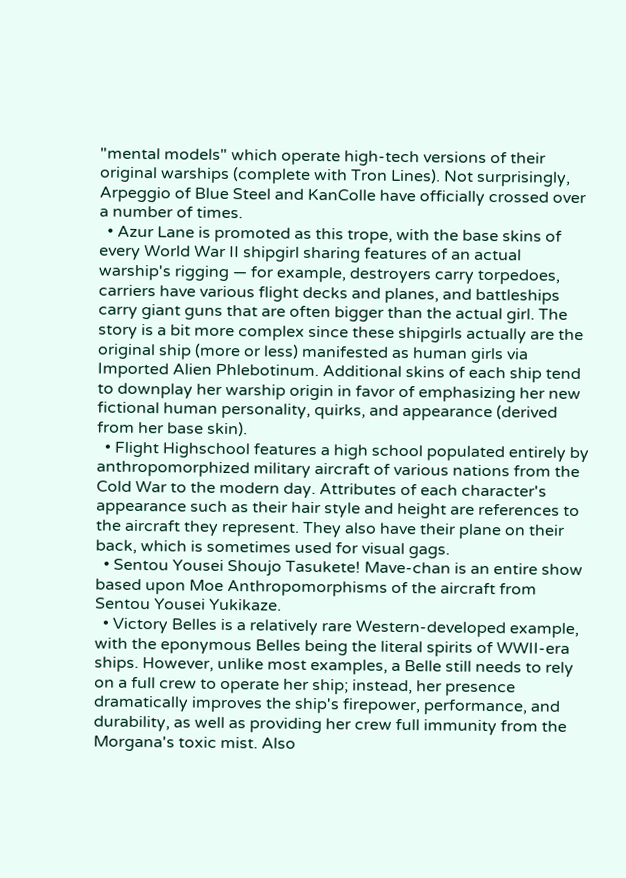"mental models" which operate high-tech versions of their original warships (complete with Tron Lines). Not surprisingly, Arpeggio of Blue Steel and KanColle have officially crossed over a number of times.
  • Azur Lane is promoted as this trope, with the base skins of every World War II shipgirl sharing features of an actual warship's rigging — for example, destroyers carry torpedoes, carriers have various flight decks and planes, and battleships carry giant guns that are often bigger than the actual girl. The story is a bit more complex since these shipgirls actually are the original ship (more or less) manifested as human girls via Imported Alien Phlebotinum. Additional skins of each ship tend to downplay her warship origin in favor of emphasizing her new fictional human personality, quirks, and appearance (derived from her base skin).
  • Flight Highschool features a high school populated entirely by anthropomorphized military aircraft of various nations from the Cold War to the modern day. Attributes of each character's appearance such as their hair style and height are references to the aircraft they represent. They also have their plane on their back, which is sometimes used for visual gags.
  • Sentou Yousei Shoujo Tasukete! Mave-chan is an entire show based upon Moe Anthropomorphisms of the aircraft from Sentou Yousei Yukikaze.
  • Victory Belles is a relatively rare Western-developed example, with the eponymous Belles being the literal spirits of WWII-era ships. However, unlike most examples, a Belle still needs to rely on a full crew to operate her ship; instead, her presence dramatically improves the ship's firepower, performance, and durability, as well as providing her crew full immunity from the Morgana's toxic mist. Also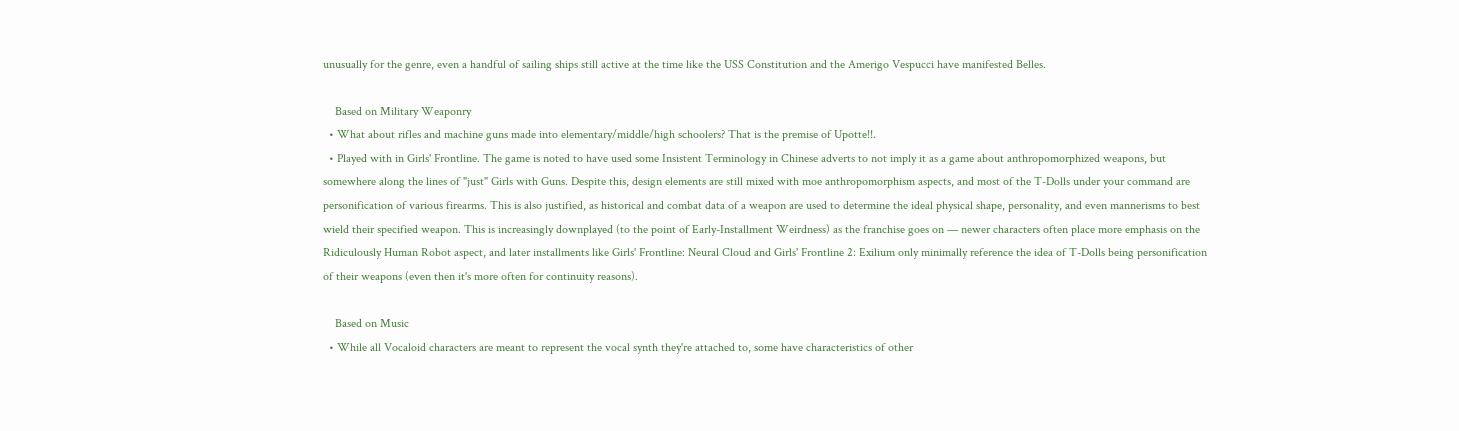unusually for the genre, even a handful of sailing ships still active at the time like the USS Constitution and the Amerigo Vespucci have manifested Belles.

    Based on Military Weaponry
  • What about rifles and machine guns made into elementary/middle/high schoolers? That is the premise of Upotte!!.
  • Played with in Girls' Frontline. The game is noted to have used some Insistent Terminology in Chinese adverts to not imply it as a game about anthropomorphized weapons, but somewhere along the lines of "just" Girls with Guns. Despite this, design elements are still mixed with moe anthropomorphism aspects, and most of the T-Dolls under your command are personification of various firearms. This is also justified, as historical and combat data of a weapon are used to determine the ideal physical shape, personality, and even mannerisms to best wield their specified weapon. This is increasingly downplayed (to the point of Early-Installment Weirdness) as the franchise goes on — newer characters often place more emphasis on the Ridiculously Human Robot aspect, and later installments like Girls' Frontline: Neural Cloud and Girls' Frontline 2: Exilium only minimally reference the idea of T-Dolls being personification of their weapons (even then it's more often for continuity reasons).

    Based on Music
  • While all Vocaloid characters are meant to represent the vocal synth they're attached to, some have characteristics of other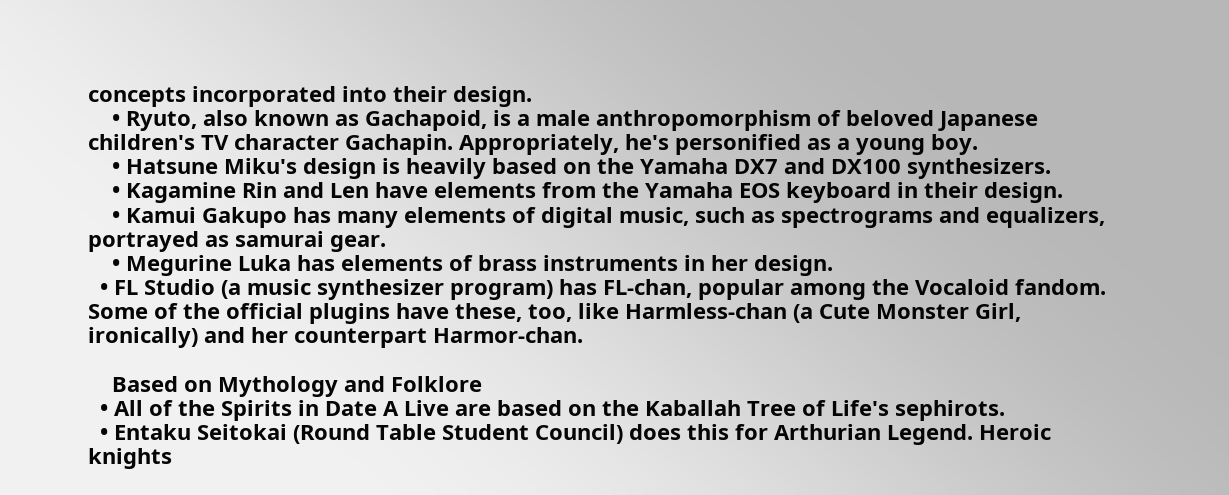concepts incorporated into their design.
    • Ryuto, also known as Gachapoid, is a male anthropomorphism of beloved Japanese children's TV character Gachapin. Appropriately, he's personified as a young boy.
    • Hatsune Miku's design is heavily based on the Yamaha DX7 and DX100 synthesizers.
    • Kagamine Rin and Len have elements from the Yamaha EOS keyboard in their design.
    • Kamui Gakupo has many elements of digital music, such as spectrograms and equalizers, portrayed as samurai gear.
    • Megurine Luka has elements of brass instruments in her design.
  • FL Studio (a music synthesizer program) has FL-chan, popular among the Vocaloid fandom. Some of the official plugins have these, too, like Harmless-chan (a Cute Monster Girl, ironically) and her counterpart Harmor-chan.

    Based on Mythology and Folklore
  • All of the Spirits in Date A Live are based on the Kaballah Tree of Life's sephirots.
  • Entaku Seitokai (Round Table Student Council) does this for Arthurian Legend. Heroic knights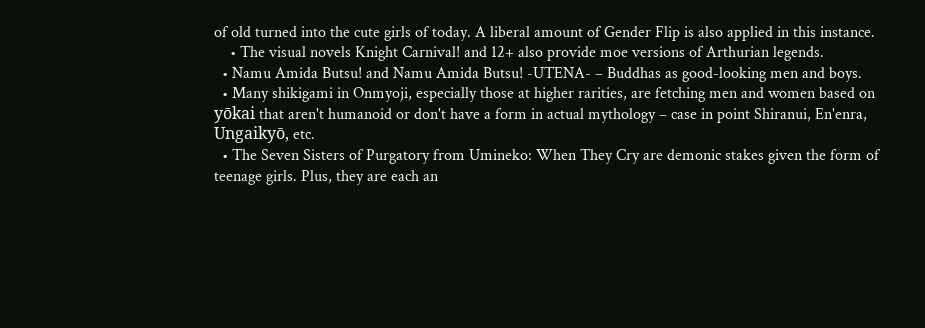of old turned into the cute girls of today. A liberal amount of Gender Flip is also applied in this instance.
    • The visual novels Knight Carnival! and 12+ also provide moe versions of Arthurian legends.
  • Namu Amida Butsu! and Namu Amida Butsu! -UTENA- – Buddhas as good-looking men and boys.
  • Many shikigami in Onmyoji, especially those at higher rarities, are fetching men and women based on yōkai that aren't humanoid or don't have a form in actual mythology – case in point Shiranui, En'enra, Ungaikyō, etc.
  • The Seven Sisters of Purgatory from Umineko: When They Cry are demonic stakes given the form of teenage girls. Plus, they are each an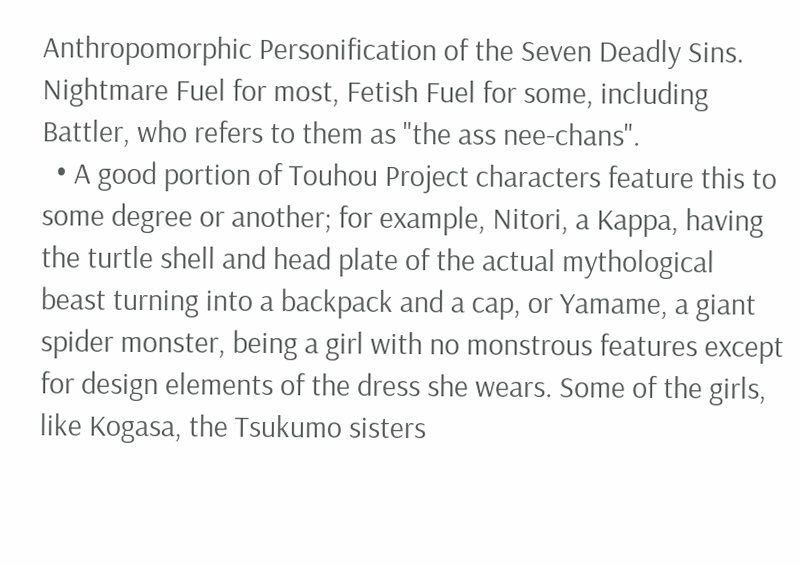Anthropomorphic Personification of the Seven Deadly Sins. Nightmare Fuel for most, Fetish Fuel for some, including Battler, who refers to them as "the ass nee-chans".
  • A good portion of Touhou Project characters feature this to some degree or another; for example, Nitori, a Kappa, having the turtle shell and head plate of the actual mythological beast turning into a backpack and a cap, or Yamame, a giant spider monster, being a girl with no monstrous features except for design elements of the dress she wears. Some of the girls, like Kogasa, the Tsukumo sisters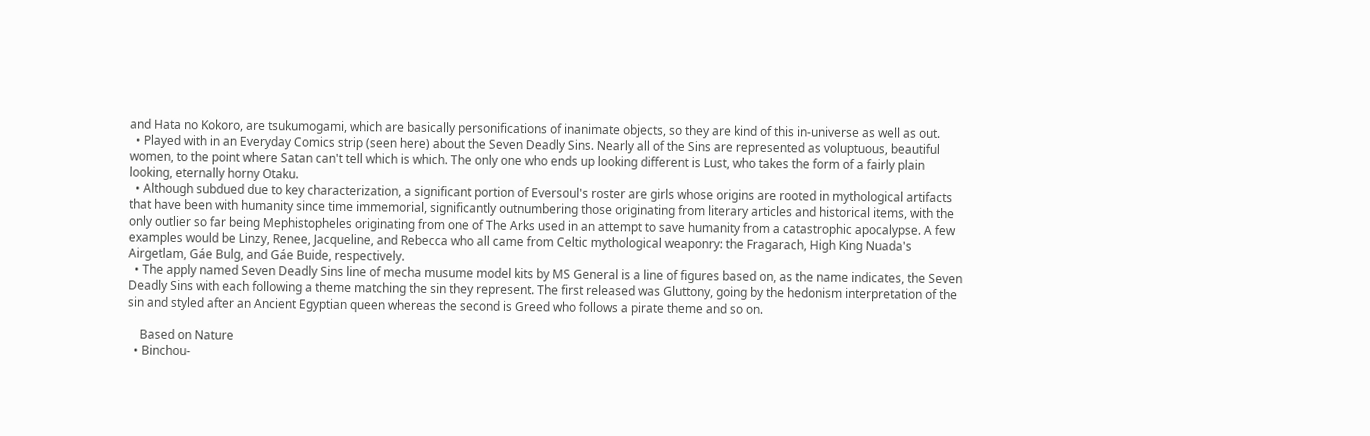and Hata no Kokoro, are tsukumogami, which are basically personifications of inanimate objects, so they are kind of this in-universe as well as out.
  • Played with in an Everyday Comics strip (seen here) about the Seven Deadly Sins. Nearly all of the Sins are represented as voluptuous, beautiful women, to the point where Satan can't tell which is which. The only one who ends up looking different is Lust, who takes the form of a fairly plain looking, eternally horny Otaku.
  • Although subdued due to key characterization, a significant portion of Eversoul's roster are girls whose origins are rooted in mythological artifacts that have been with humanity since time immemorial, significantly outnumbering those originating from literary articles and historical items, with the only outlier so far being Mephistopheles originating from one of The Arks used in an attempt to save humanity from a catastrophic apocalypse. A few examples would be Linzy, Renee, Jacqueline, and Rebecca who all came from Celtic mythological weaponry: the Fragarach, High King Nuada's Airgetlam, Gáe Bulg, and Gáe Buide, respectively.
  • The apply named Seven Deadly Sins line of mecha musume model kits by MS General is a line of figures based on, as the name indicates, the Seven Deadly Sins with each following a theme matching the sin they represent. The first released was Gluttony, going by the hedonism interpretation of the sin and styled after an Ancient Egyptian queen whereas the second is Greed who follows a pirate theme and so on.

    Based on Nature
  • Binchou-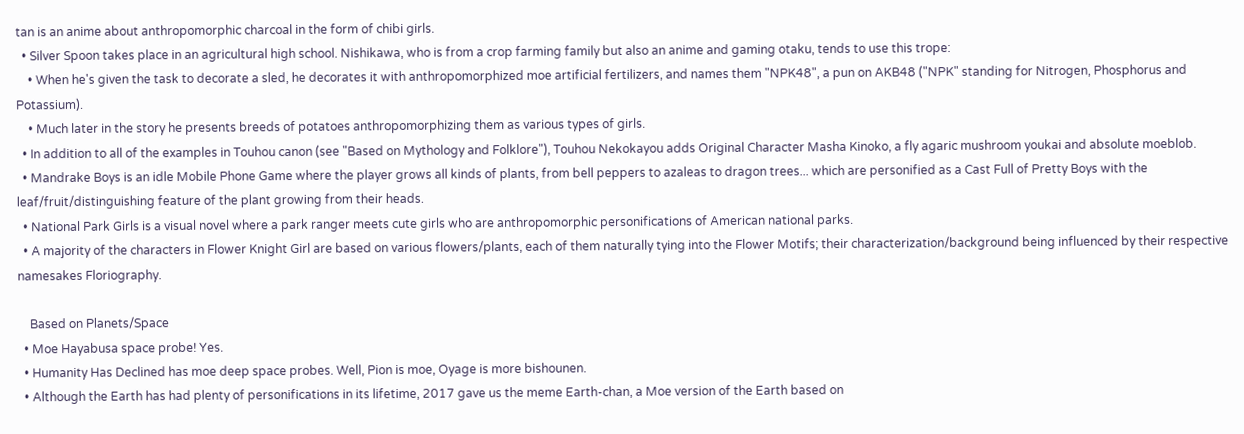tan is an anime about anthropomorphic charcoal in the form of chibi girls.
  • Silver Spoon takes place in an agricultural high school. Nishikawa, who is from a crop farming family but also an anime and gaming otaku, tends to use this trope:
    • When he's given the task to decorate a sled, he decorates it with anthropomorphized moe artificial fertilizers, and names them "NPK48", a pun on AKB48 ("NPK" standing for Nitrogen, Phosphorus and Potassium).
    • Much later in the story he presents breeds of potatoes anthropomorphizing them as various types of girls.
  • In addition to all of the examples in Touhou canon (see "Based on Mythology and Folklore"), Touhou Nekokayou adds Original Character Masha Kinoko, a fly agaric mushroom youkai and absolute moeblob.
  • Mandrake Boys is an idle Mobile Phone Game where the player grows all kinds of plants, from bell peppers to azaleas to dragon trees... which are personified as a Cast Full of Pretty Boys with the leaf/fruit/distinguishing feature of the plant growing from their heads.
  • National Park Girls is a visual novel where a park ranger meets cute girls who are anthropomorphic personifications of American national parks.
  • A majority of the characters in Flower Knight Girl are based on various flowers/plants, each of them naturally tying into the Flower Motifs; their characterization/background being influenced by their respective namesakes Floriography.

    Based on Planets/Space
  • Moe Hayabusa space probe! Yes.
  • Humanity Has Declined has moe deep space probes. Well, Pion is moe, Oyage is more bishounen.
  • Although the Earth has had plenty of personifications in its lifetime, 2017 gave us the meme Earth-chan, a Moe version of the Earth based on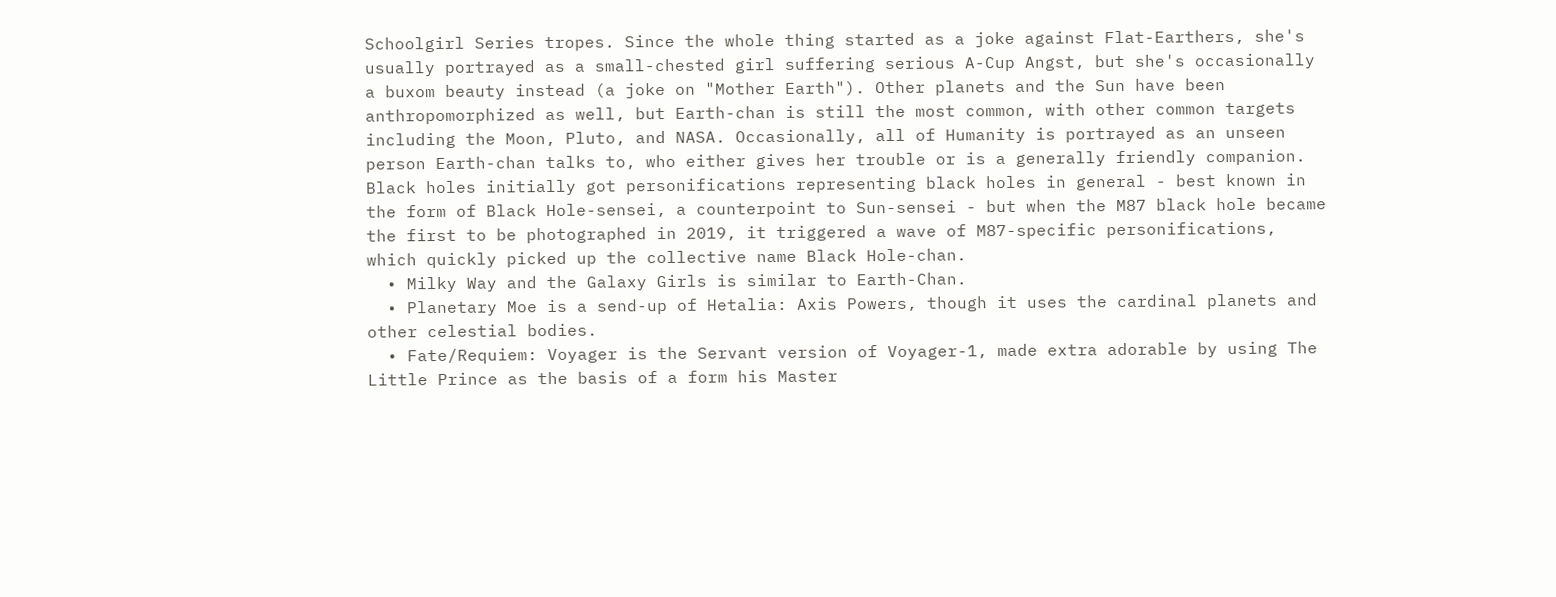Schoolgirl Series tropes. Since the whole thing started as a joke against Flat-Earthers, she's usually portrayed as a small-chested girl suffering serious A-Cup Angst, but she's occasionally a buxom beauty instead (a joke on "Mother Earth"). Other planets and the Sun have been anthropomorphized as well, but Earth-chan is still the most common, with other common targets including the Moon, Pluto, and NASA. Occasionally, all of Humanity is portrayed as an unseen person Earth-chan talks to, who either gives her trouble or is a generally friendly companion. Black holes initially got personifications representing black holes in general - best known in the form of Black Hole-sensei, a counterpoint to Sun-sensei - but when the M87 black hole became the first to be photographed in 2019, it triggered a wave of M87-specific personifications, which quickly picked up the collective name Black Hole-chan.
  • Milky Way and the Galaxy Girls is similar to Earth-Chan.
  • Planetary Moe is a send-up of Hetalia: Axis Powers, though it uses the cardinal planets and other celestial bodies.
  • Fate/Requiem: Voyager is the Servant version of Voyager-1, made extra adorable by using The Little Prince as the basis of a form his Master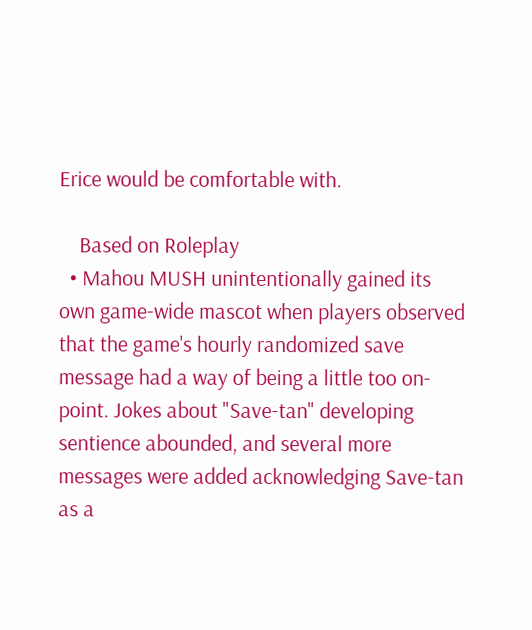Erice would be comfortable with.

    Based on Roleplay
  • Mahou MUSH unintentionally gained its own game-wide mascot when players observed that the game's hourly randomized save message had a way of being a little too on-point. Jokes about "Save-tan" developing sentience abounded, and several more messages were added acknowledging Save-tan as a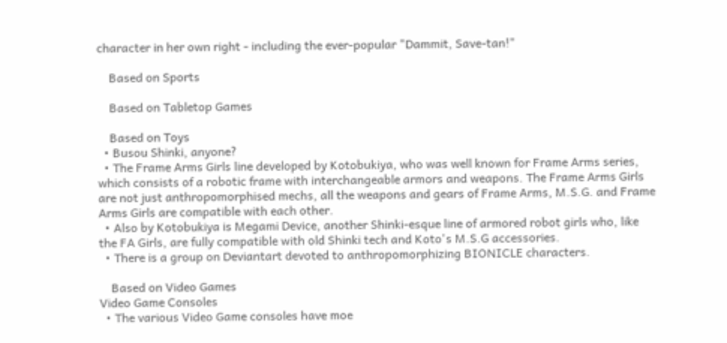character in her own right - including the ever-popular "Dammit, Save-tan!"

    Based on Sports

    Based on Tabletop Games

    Based on Toys
  • Busou Shinki, anyone?
  • The Frame Arms Girls line developed by Kotobukiya, who was well known for Frame Arms series, which consists of a robotic frame with interchangeable armors and weapons. The Frame Arms Girls are not just anthropomorphised mechs, all the weapons and gears of Frame Arms, M.S.G. and Frame Arms Girls are compatible with each other.
  • Also by Kotobukiya is Megami Device, another Shinki-esque line of armored robot girls who, like the FA Girls, are fully compatible with old Shinki tech and Koto's M.S.G accessories.
  • There is a group on Deviantart devoted to anthropomorphizing BIONICLE characters.

    Based on Video Games
Video Game Consoles
  • The various Video Game consoles have moe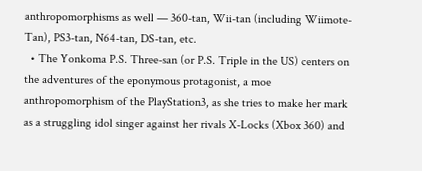anthropomorphisms as well — 360-tan, Wii-tan (including Wiimote-Tan), PS3-tan, N64-tan, DS-tan, etc.
  • The Yonkoma P.S. Three-san (or P.S. Triple in the US) centers on the adventures of the eponymous protagonist, a moe anthropomorphism of the PlayStation3, as she tries to make her mark as a struggling idol singer against her rivals X-Locks (Xbox 360) and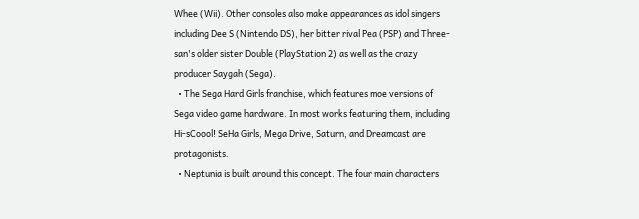Whee (Wii). Other consoles also make appearances as idol singers including Dee S (Nintendo DS), her bitter rival Pea (PSP) and Three-san's older sister Double (PlayStation 2) as well as the crazy producer Saygah (Sega).
  • The Sega Hard Girls franchise, which features moe versions of Sega video game hardware. In most works featuring them, including Hi-sCoool! SeHa Girls, Mega Drive, Saturn, and Dreamcast are protagonists.
  • Neptunia is built around this concept. The four main characters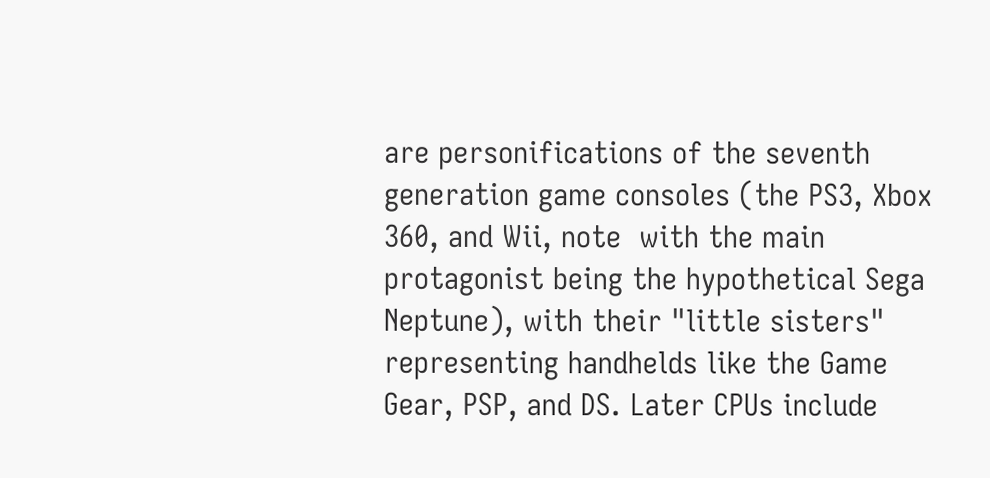are personifications of the seventh generation game consoles (the PS3, Xbox 360, and Wii, note  with the main protagonist being the hypothetical Sega Neptune), with their "little sisters" representing handhelds like the Game Gear, PSP, and DS. Later CPUs include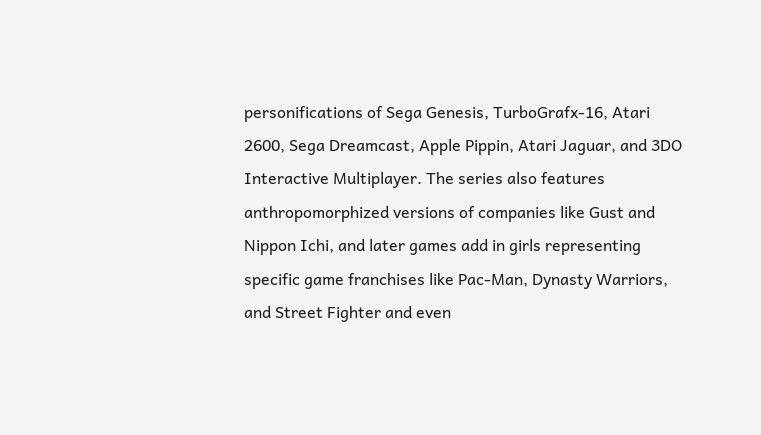personifications of Sega Genesis, TurboGrafx-16, Atari 2600, Sega Dreamcast, Apple Pippin, Atari Jaguar, and 3DO Interactive Multiplayer. The series also features anthropomorphized versions of companies like Gust and Nippon Ichi, and later games add in girls representing specific game franchises like Pac-Man, Dynasty Warriors, and Street Fighter and even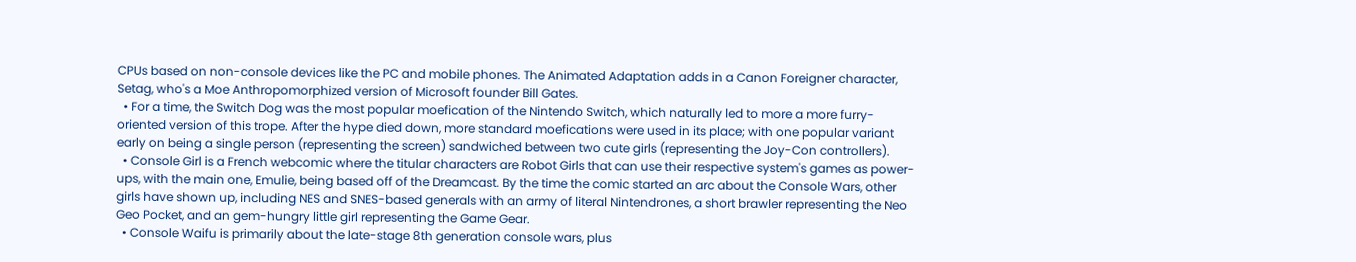CPUs based on non-console devices like the PC and mobile phones. The Animated Adaptation adds in a Canon Foreigner character, Setag, who's a Moe Anthropomorphized version of Microsoft founder Bill Gates.
  • For a time, the Switch Dog was the most popular moefication of the Nintendo Switch, which naturally led to more a more furry-oriented version of this trope. After the hype died down, more standard moefications were used in its place; with one popular variant early on being a single person (representing the screen) sandwiched between two cute girls (representing the Joy-Con controllers).
  • Console Girl is a French webcomic where the titular characters are Robot Girls that can use their respective system's games as power-ups, with the main one, Emulie, being based off of the Dreamcast. By the time the comic started an arc about the Console Wars, other girls have shown up, including NES and SNES-based generals with an army of literal Nintendrones, a short brawler representing the Neo Geo Pocket, and an gem-hungry little girl representing the Game Gear.
  • Console Waifu is primarily about the late-stage 8th generation console wars, plus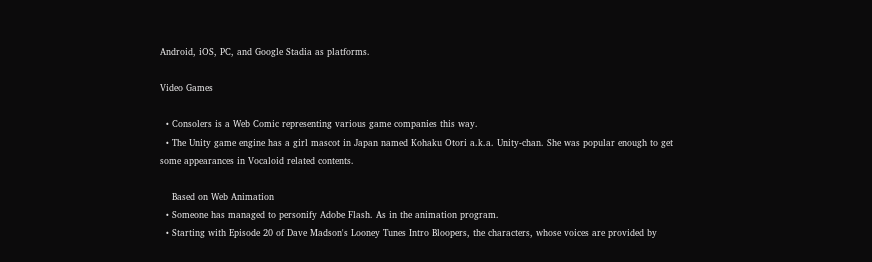Android, iOS, PC, and Google Stadia as platforms.

Video Games

  • Consolers is a Web Comic representing various game companies this way.
  • The Unity game engine has a girl mascot in Japan named Kohaku Otori a.k.a. Unity-chan. She was popular enough to get some appearances in Vocaloid related contents.

    Based on Web Animation
  • Someone has managed to personify Adobe Flash. As in the animation program.
  • Starting with Episode 20 of Dave Madson's Looney Tunes Intro Bloopers, the characters, whose voices are provided by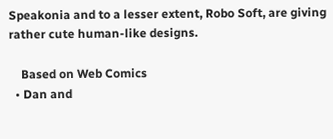Speakonia and to a lesser extent, Robo Soft, are giving rather cute human-like designs.

    Based on Web Comics
  • Dan and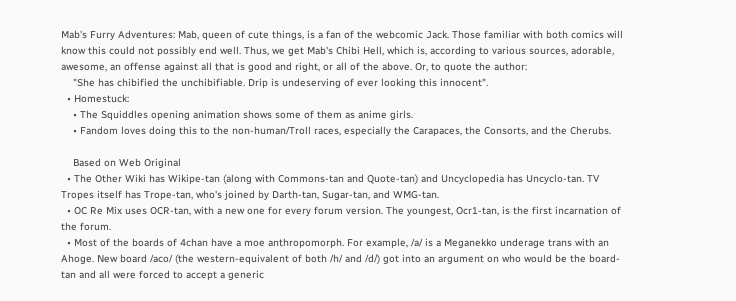Mab's Furry Adventures: Mab, queen of cute things, is a fan of the webcomic Jack. Those familiar with both comics will know this could not possibly end well. Thus, we get Mab's Chibi Hell, which is, according to various sources, adorable, awesome, an offense against all that is good and right, or all of the above. Or, to quote the author:
    "She has chibified the unchibifiable. Drip is undeserving of ever looking this innocent".
  • Homestuck:
    • The Squiddles opening animation shows some of them as anime girls.
    • Fandom loves doing this to the non-human/Troll races, especially the Carapaces, the Consorts, and the Cherubs.

    Based on Web Original
  • The Other Wiki has Wikipe-tan (along with Commons-tan and Quote-tan) and Uncyclopedia has Uncyclo-tan. TV Tropes itself has Trope-tan, who's joined by Darth-tan, Sugar-tan, and WMG-tan.
  • OC Re Mix uses OCR-tan, with a new one for every forum version. The youngest, Ocr1-tan, is the first incarnation of the forum.
  • Most of the boards of 4chan have a moe anthropomorph. For example, /a/ is a Meganekko underage trans with an Ahoge. New board /aco/ (the western-equivalent of both /h/ and /d/) got into an argument on who would be the board-tan and all were forced to accept a generic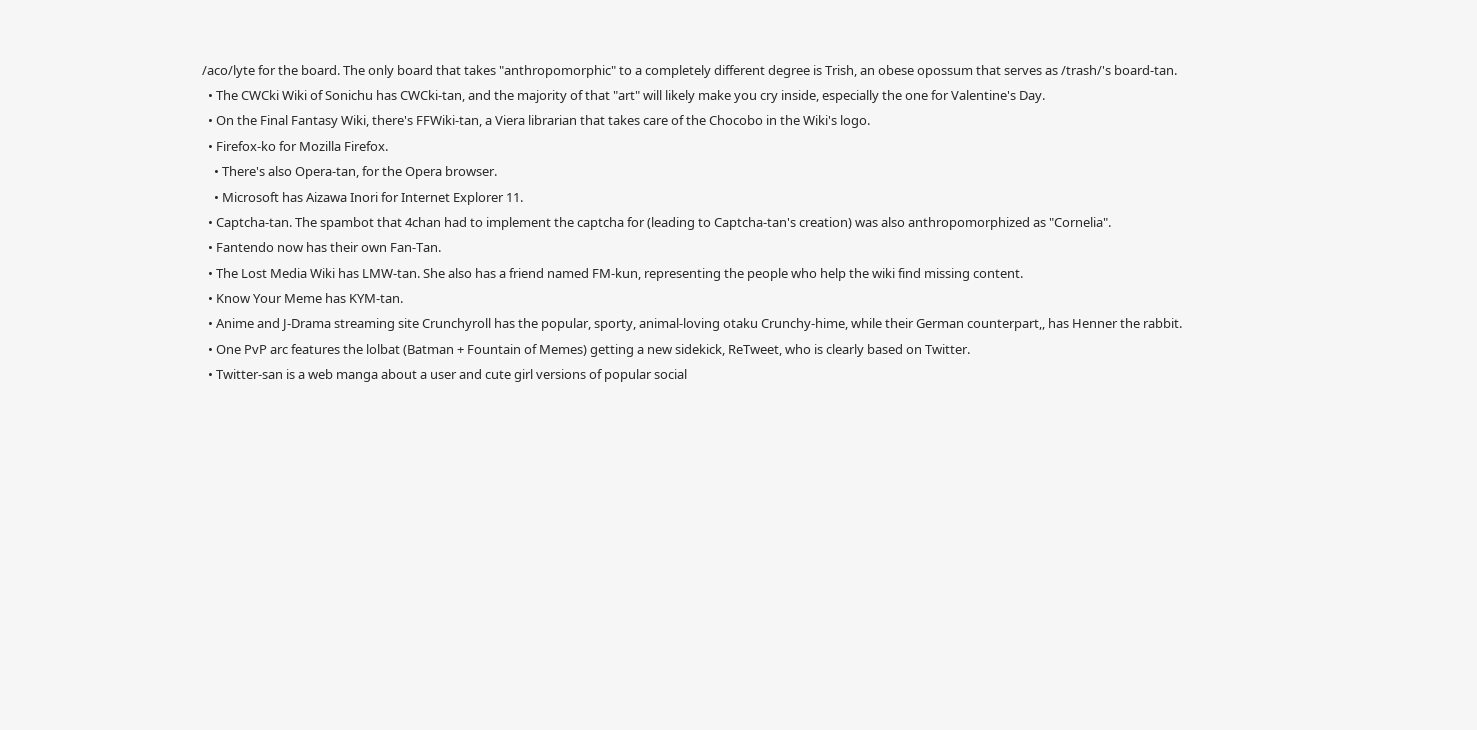/aco/lyte for the board. The only board that takes "anthropomorphic" to a completely different degree is Trish, an obese opossum that serves as /trash/'s board-tan.
  • The CWCki Wiki of Sonichu has CWCki-tan, and the majority of that "art" will likely make you cry inside, especially the one for Valentine's Day.
  • On the Final Fantasy Wiki, there's FFWiki-tan, a Viera librarian that takes care of the Chocobo in the Wiki's logo.
  • Firefox-ko for Mozilla Firefox.
    • There's also Opera-tan, for the Opera browser.
    • Microsoft has Aizawa Inori for Internet Explorer 11.
  • Captcha-tan. The spambot that 4chan had to implement the captcha for (leading to Captcha-tan's creation) was also anthropomorphized as "Cornelia".
  • Fantendo now has their own Fan-Tan.
  • The Lost Media Wiki has LMW-tan. She also has a friend named FM-kun, representing the people who help the wiki find missing content.
  • Know Your Meme has KYM-tan.
  • Anime and J-Drama streaming site Crunchyroll has the popular, sporty, animal-loving otaku Crunchy-hime, while their German counterpart,, has Henner the rabbit.
  • One PvP arc features the lolbat (Batman + Fountain of Memes) getting a new sidekick, ReTweet, who is clearly based on Twitter.
  • Twitter-san is a web manga about a user and cute girl versions of popular social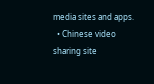media sites and apps.
  • Chinese video sharing site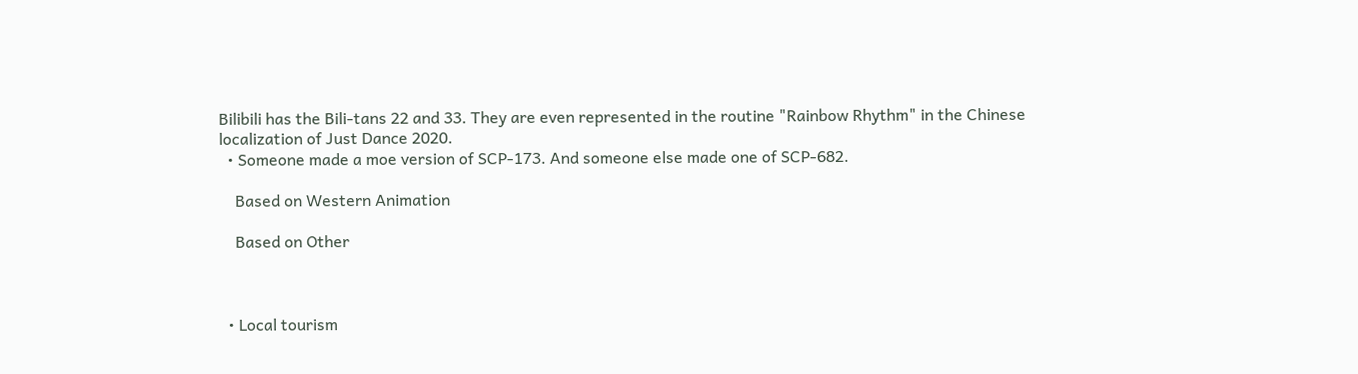Bilibili has the Bili-tans 22 and 33. They are even represented in the routine "Rainbow Rhythm" in the Chinese localization of Just Dance 2020.
  • Someone made a moe version of SCP-173. And someone else made one of SCP-682.

    Based on Western Animation

    Based on Other



  • Local tourism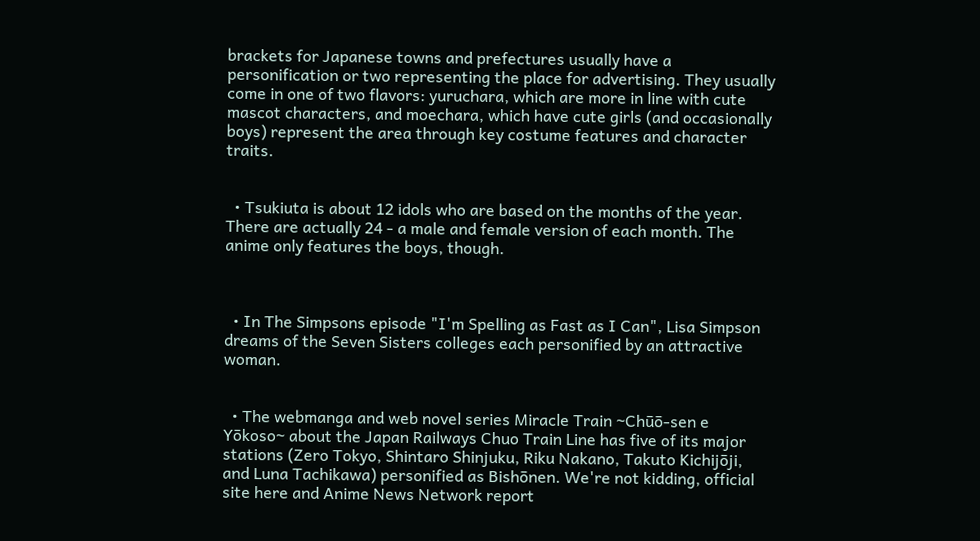brackets for Japanese towns and prefectures usually have a personification or two representing the place for advertising. They usually come in one of two flavors: yuruchara, which are more in line with cute mascot characters, and moechara, which have cute girls (and occasionally boys) represent the area through key costume features and character traits.


  • Tsukiuta is about 12 idols who are based on the months of the year. There are actually 24 - a male and female version of each month. The anime only features the boys, though.



  • In The Simpsons episode "I'm Spelling as Fast as I Can", Lisa Simpson dreams of the Seven Sisters colleges each personified by an attractive woman.


  • The webmanga and web novel series Miracle Train ~Chūō-sen e Yōkoso~ about the Japan Railways Chuo Train Line has five of its major stations (Zero Tokyo, Shintaro Shinjuku, Riku Nakano, Takuto Kichijōji, and Luna Tachikawa) personified as Bishōnen. We're not kidding, official site here and Anime News Network report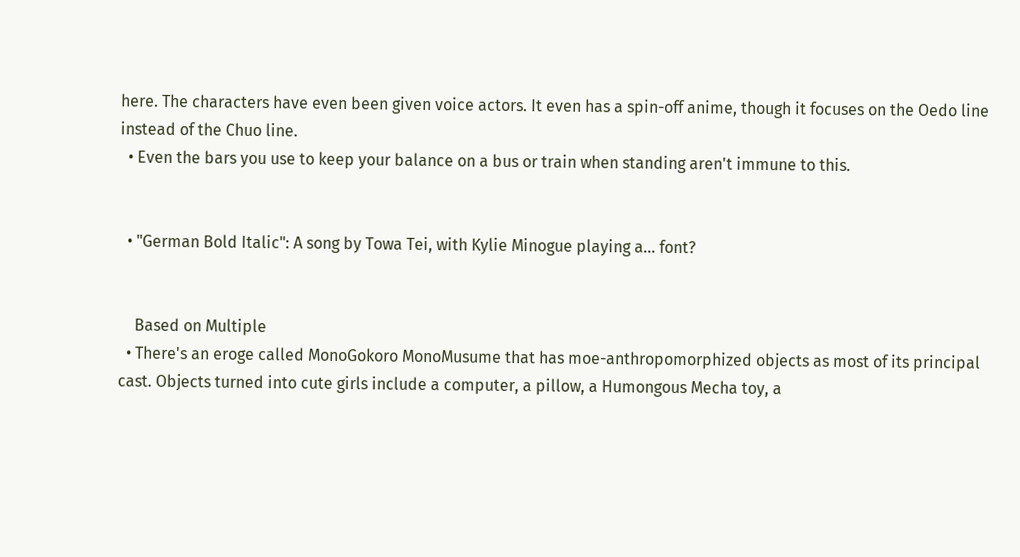here. The characters have even been given voice actors. It even has a spin-off anime, though it focuses on the Oedo line instead of the Chuo line.
  • Even the bars you use to keep your balance on a bus or train when standing aren't immune to this.


  • "German Bold Italic": A song by Towa Tei, with Kylie Minogue playing a... font?


    Based on Multiple
  • There's an eroge called MonoGokoro MonoMusume that has moe-anthropomorphized objects as most of its principal cast. Objects turned into cute girls include a computer, a pillow, a Humongous Mecha toy, a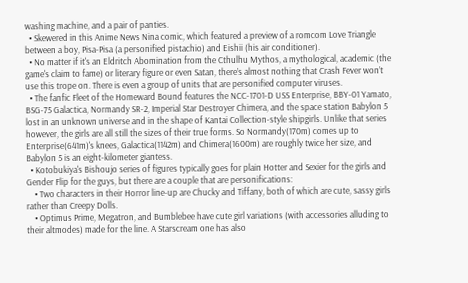washing machine, and a pair of panties.
  • Skewered in this Anime News Nina comic, which featured a preview of a romcom Love Triangle between a boy, Pisa-Pisa (a personified pistachio) and Eishii (his air conditioner).
  • No matter if it's an Eldritch Abomination from the Cthulhu Mythos, a mythological, academic (the game's claim to fame) or literary figure or even Satan, there’s almost nothing that Crash Fever won’t use this trope on. There is even a group of units that are personified computer viruses.
  • The fanfic Fleet of the Homeward Bound features the NCC-1701-D USS Enterprise, BBY-01 Yamato, BSG-75 Galactica, Normandy SR-2, Imperial Star Destroyer Chimera, and the space station Babylon 5 lost in an unknown universe and in the shape of Kantai Collection-style shipgirls. Unlike that series however, the girls are all still the sizes of their true forms. So Normandy(170m) comes up to Enterprise(641m)'s knees, Galactica(1142m) and Chimera(1600m) are roughly twice her size, and Babylon 5 is an eight-kilometer giantess.
  • Kotobukiya's Bishoujo series of figures typically goes for plain Hotter and Sexier for the girls and Gender Flip for the guys, but there are a couple that are personifications:
    • Two characters in their Horror line-up are Chucky and Tiffany, both of which are cute, sassy girls rather than Creepy Dolls.
    • Optimus Prime, Megatron, and Bumblebee have cute girl variations (with accessories alluding to their altmodes) made for the line. A Starscream one has also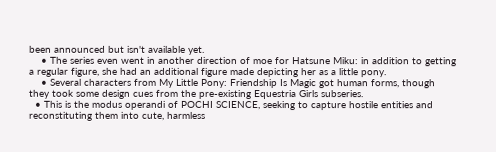been announced but isn't available yet.
    • The series even went in another direction of moe for Hatsune Miku: in addition to getting a regular figure, she had an additional figure made depicting her as a little pony.
    • Several characters from My Little Pony: Friendship Is Magic got human forms, though they took some design cues from the pre-existing Equestria Girls subseries.
  • This is the modus operandi of POCHI SCIENCE, seeking to capture hostile entities and reconstituting them into cute, harmless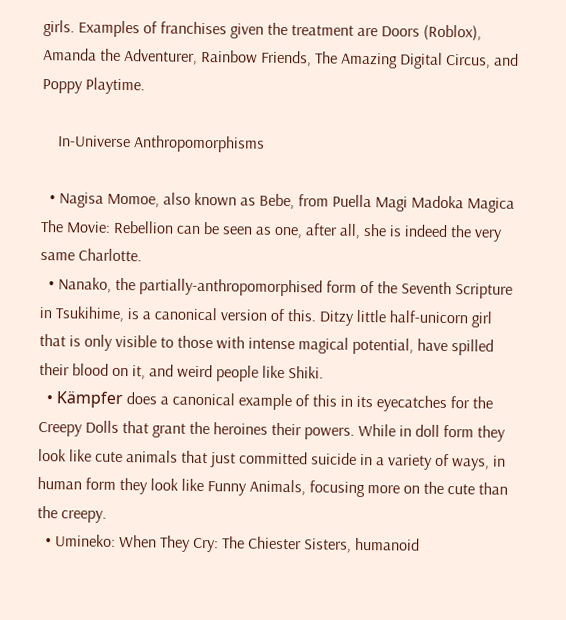girls. Examples of franchises given the treatment are Doors (Roblox), Amanda the Adventurer, Rainbow Friends, The Amazing Digital Circus, and Poppy Playtime.

    In-Universe Anthropomorphisms

  • Nagisa Momoe, also known as Bebe, from Puella Magi Madoka Magica The Movie: Rebellion can be seen as one, after all, she is indeed the very same Charlotte.
  • Nanako, the partially-anthropomorphised form of the Seventh Scripture in Tsukihime, is a canonical version of this. Ditzy little half-unicorn girl that is only visible to those with intense magical potential, have spilled their blood on it, and weird people like Shiki.
  • Kämpfer does a canonical example of this in its eyecatches for the Creepy Dolls that grant the heroines their powers. While in doll form they look like cute animals that just committed suicide in a variety of ways, in human form they look like Funny Animals, focusing more on the cute than the creepy.
  • Umineko: When They Cry: The Chiester Sisters, humanoid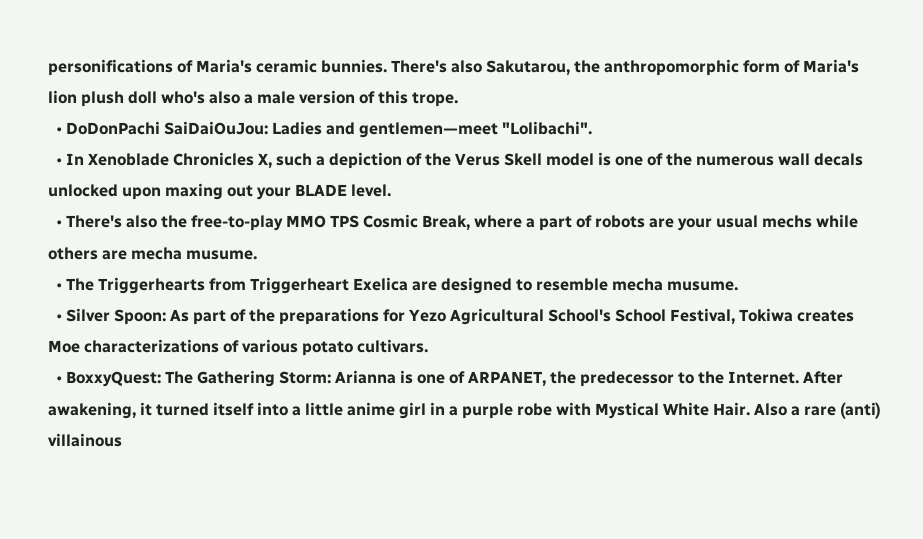personifications of Maria's ceramic bunnies. There's also Sakutarou, the anthropomorphic form of Maria's lion plush doll who's also a male version of this trope.
  • DoDonPachi SaiDaiOuJou: Ladies and gentlemen—meet "Lolibachi".
  • In Xenoblade Chronicles X, such a depiction of the Verus Skell model is one of the numerous wall decals unlocked upon maxing out your BLADE level.
  • There's also the free-to-play MMO TPS Cosmic Break, where a part of robots are your usual mechs while others are mecha musume.
  • The Triggerhearts from Triggerheart Exelica are designed to resemble mecha musume.
  • Silver Spoon: As part of the preparations for Yezo Agricultural School's School Festival, Tokiwa creates Moe characterizations of various potato cultivars.
  • BoxxyQuest: The Gathering Storm: Arianna is one of ARPANET, the predecessor to the Internet. After awakening, it turned itself into a little anime girl in a purple robe with Mystical White Hair. Also a rare (anti) villainous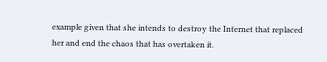example given that she intends to destroy the Internet that replaced her and end the chaos that has overtaken it.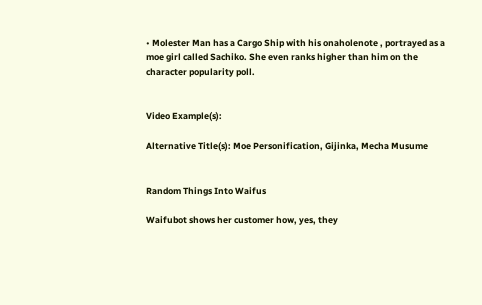• Molester Man has a Cargo Ship with his onaholenote , portrayed as a moe girl called Sachiko. She even ranks higher than him on the character popularity poll.


Video Example(s):

Alternative Title(s): Moe Personification, Gijinka, Mecha Musume


Random Things Into Waifus

Waifubot shows her customer how, yes, they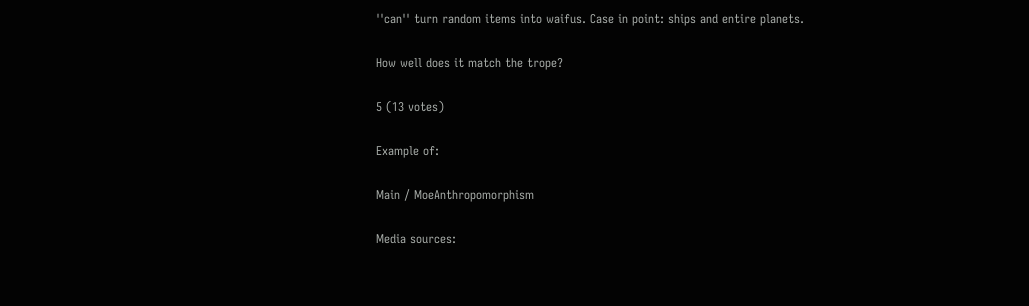''can'' turn random items into waifus. Case in point: ships and entire planets.

How well does it match the trope?

5 (13 votes)

Example of:

Main / MoeAnthropomorphism

Media sources: